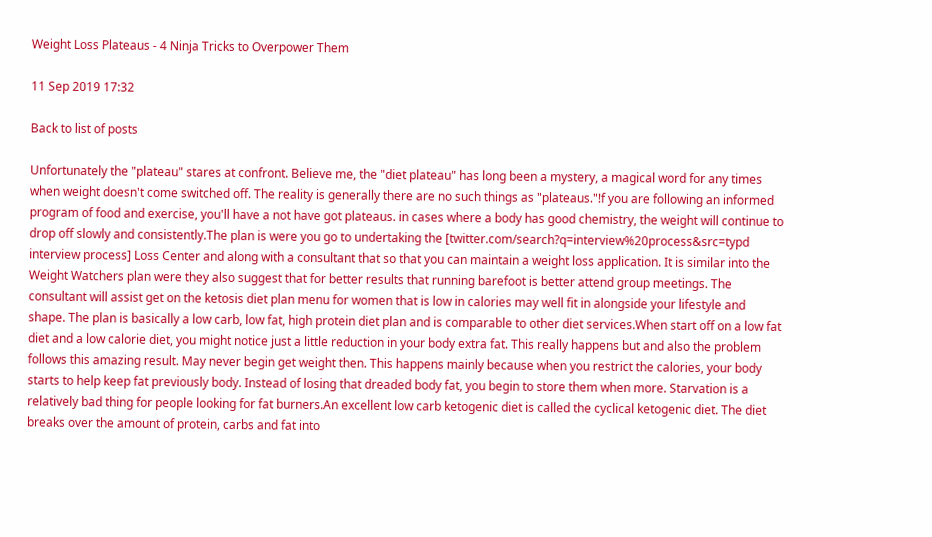Weight Loss Plateaus - 4 Ninja Tricks to Overpower Them

11 Sep 2019 17:32

Back to list of posts

Unfortunately the "plateau" stares at confront. Believe me, the "diet plateau" has long been a mystery, a magical word for any times when weight doesn't come switched off. The reality is generally there are no such things as "plateaus."!f you are following an informed program of food and exercise, you'll have a not have got plateaus. in cases where a body has good chemistry, the weight will continue to drop off slowly and consistently.The plan is were you go to undertaking the [twitter.com/search?q=interview%20process&src=typd interview process] Loss Center and along with a consultant that so that you can maintain a weight loss application. It is similar into the Weight Watchers plan were they also suggest that for better results that running barefoot is better attend group meetings. The consultant will assist get on the ketosis diet plan menu for women that is low in calories may well fit in alongside your lifestyle and shape. The plan is basically a low carb, low fat, high protein diet plan and is comparable to other diet services.When start off on a low fat diet and a low calorie diet, you might notice just a little reduction in your body extra fat. This really happens but and also the problem follows this amazing result. May never begin get weight then. This happens mainly because when you restrict the calories, your body starts to help keep fat previously body. Instead of losing that dreaded body fat, you begin to store them when more. Starvation is a relatively bad thing for people looking for fat burners.An excellent low carb ketogenic diet is called the cyclical ketogenic diet. The diet breaks over the amount of protein, carbs and fat into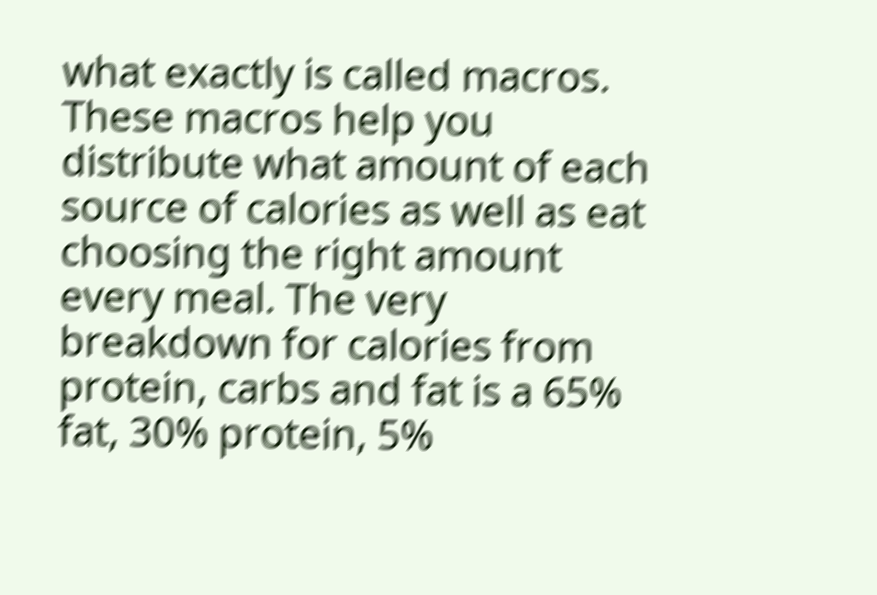what exactly is called macros. These macros help you distribute what amount of each source of calories as well as eat choosing the right amount every meal. The very breakdown for calories from protein, carbs and fat is a 65% fat, 30% protein, 5%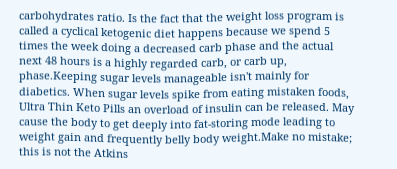carbohydrates ratio. Is the fact that the weight loss program is called a cyclical ketogenic diet happens because we spend 5 times the week doing a decreased carb phase and the actual next 48 hours is a highly regarded carb, or carb up, phase.Keeping sugar levels manageable isn't mainly for diabetics. When sugar levels spike from eating mistaken foods, Ultra Thin Keto Pills an overload of insulin can be released. May cause the body to get deeply into fat-storing mode leading to weight gain and frequently belly body weight.Make no mistake; this is not the Atkins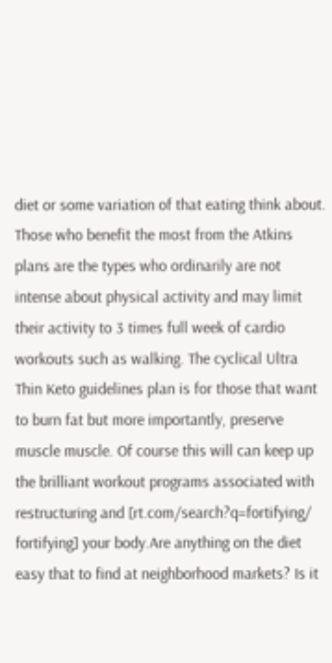diet or some variation of that eating think about. Those who benefit the most from the Atkins plans are the types who ordinarily are not intense about physical activity and may limit their activity to 3 times full week of cardio workouts such as walking. The cyclical Ultra Thin Keto guidelines plan is for those that want to burn fat but more importantly, preserve muscle muscle. Of course this will can keep up the brilliant workout programs associated with restructuring and [rt.com/search?q=fortifying/ fortifying] your body.Are anything on the diet easy that to find at neighborhood markets? Is it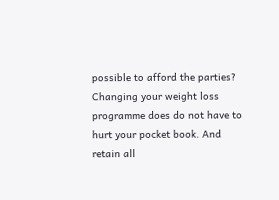possible to afford the parties? Changing your weight loss programme does do not have to hurt your pocket book. And retain all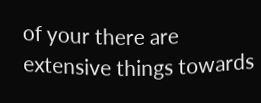of your there are extensive things towards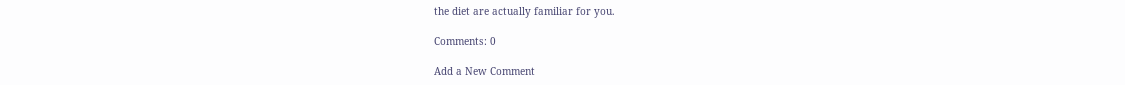the diet are actually familiar for you.

Comments: 0

Add a New Comment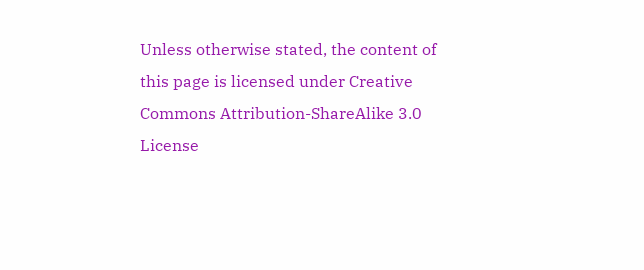Unless otherwise stated, the content of this page is licensed under Creative Commons Attribution-ShareAlike 3.0 License